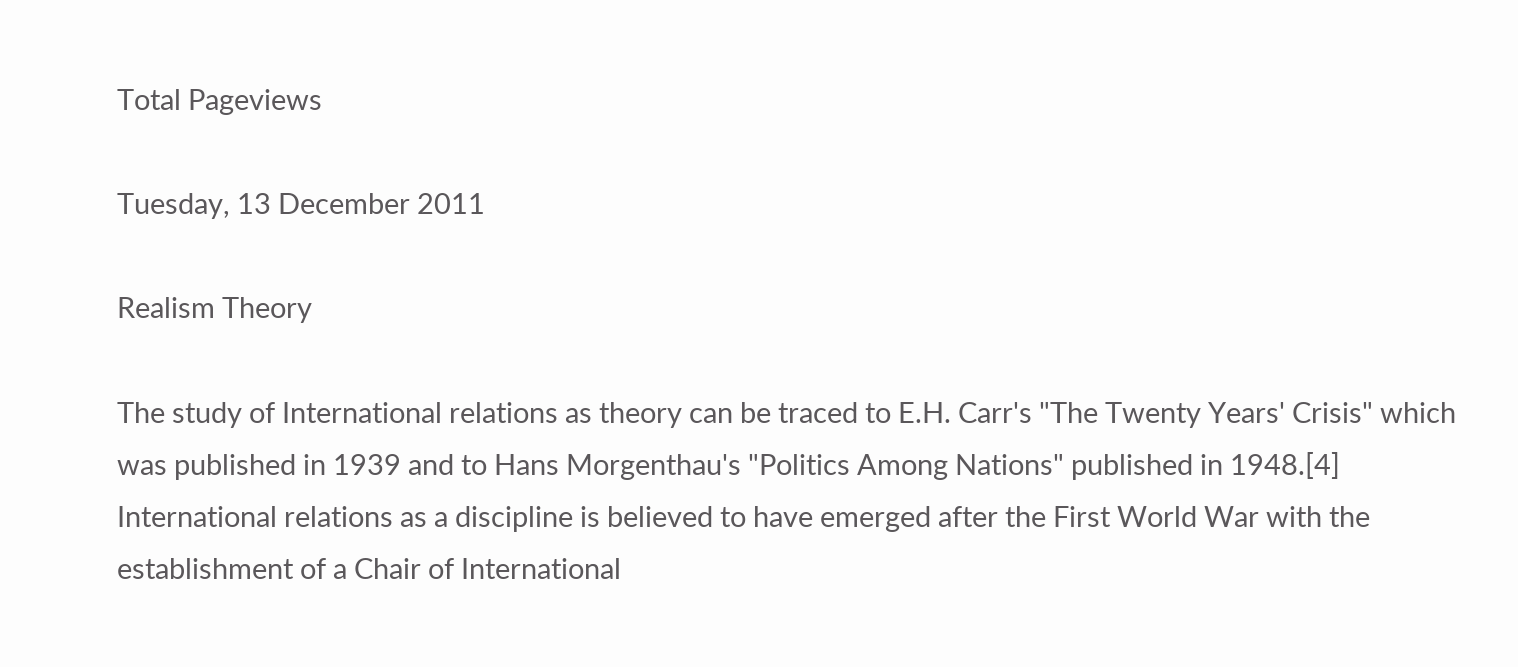Total Pageviews

Tuesday, 13 December 2011

Realism Theory

The study of International relations as theory can be traced to E.H. Carr's "The Twenty Years' Crisis" which was published in 1939 and to Hans Morgenthau's "Politics Among Nations" published in 1948.[4] International relations as a discipline is believed to have emerged after the First World War with the establishment of a Chair of International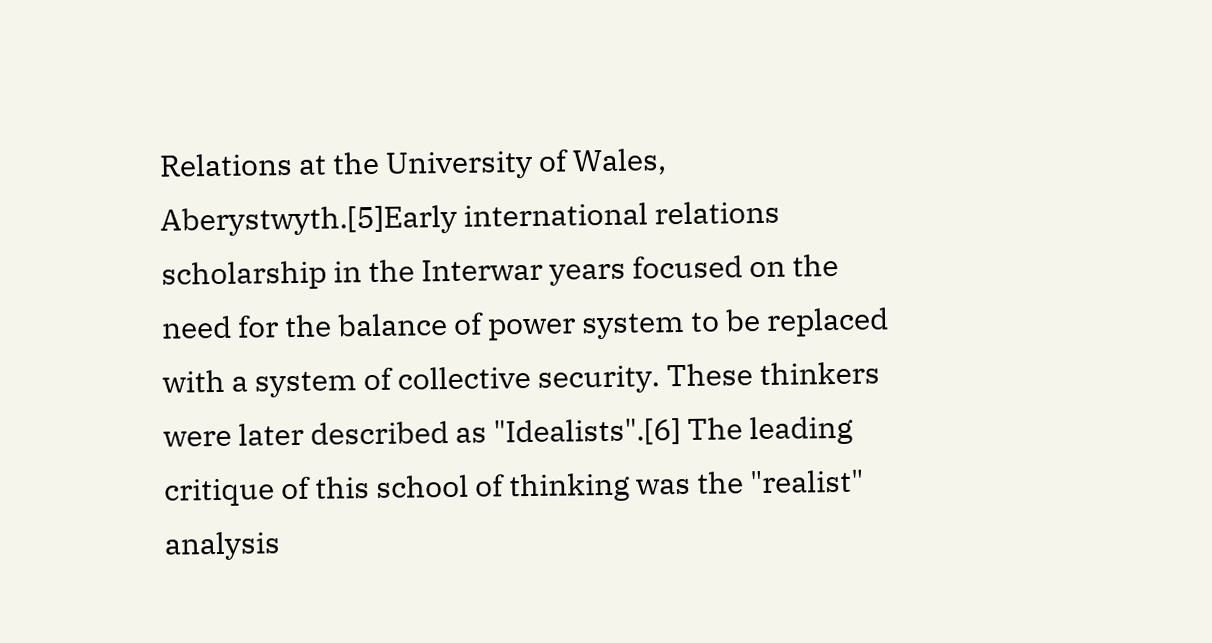Relations at the University of Wales, Aberystwyth.[5]Early international relations scholarship in the Interwar years focused on the need for the balance of power system to be replaced with a system of collective security. These thinkers were later described as "Idealists".[6] The leading critique of this school of thinking was the "realist" analysis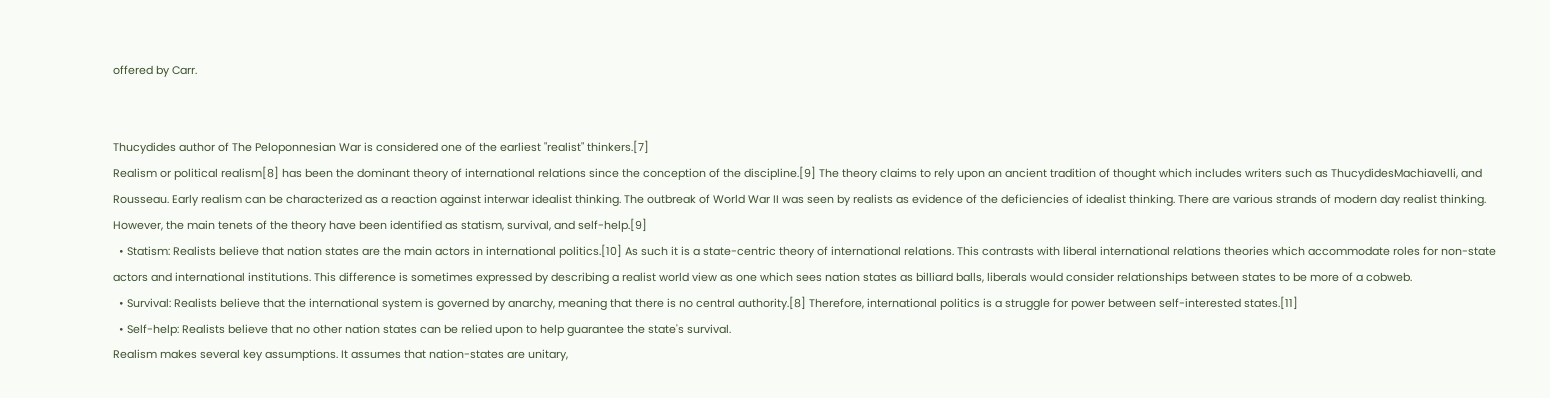offered by Carr.


Thucydides author of The Peloponnesian War is considered one of the earliest "realist" thinkers.[7]
Realism or political realism[8] has been the dominant theory of international relations since the conception of the discipline.[9] The theory claims to rely upon an ancient tradition of thought which includes writers such as ThucydidesMachiavelli, and Rousseau. Early realism can be characterized as a reaction against interwar idealist thinking. The outbreak of World War II was seen by realists as evidence of the deficiencies of idealist thinking. There are various strands of modern day realist thinking. However, the main tenets of the theory have been identified as statism, survival, and self-help.[9]
  • Statism: Realists believe that nation states are the main actors in international politics.[10] As such it is a state-centric theory of international relations. This contrasts with liberal international relations theories which accommodate roles for non-state actors and international institutions. This difference is sometimes expressed by describing a realist world view as one which sees nation states as billiard balls, liberals would consider relationships between states to be more of a cobweb.
  • Survival: Realists believe that the international system is governed by anarchy, meaning that there is no central authority.[8] Therefore, international politics is a struggle for power between self-interested states.[11]
  • Self-help: Realists believe that no other nation states can be relied upon to help guarantee the state's survival.
Realism makes several key assumptions. It assumes that nation-states are unitary,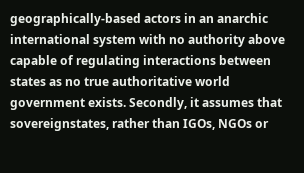geographically-based actors in an anarchic international system with no authority above capable of regulating interactions between states as no true authoritative world government exists. Secondly, it assumes that sovereignstates, rather than IGOs, NGOs or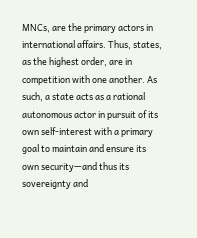MNCs, are the primary actors in international affairs. Thus, states, as the highest order, are in competition with one another. As such, a state acts as a rational autonomous actor in pursuit of its own self-interest with a primary goal to maintain and ensure its own security—and thus its sovereignty and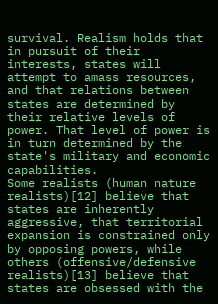survival. Realism holds that in pursuit of their interests, states will attempt to amass resources, and that relations between states are determined by their relative levels of power. That level of power is in turn determined by the state's military and economic capabilities.
Some realists (human nature realists)[12] believe that states are inherently aggressive, that territorial expansion is constrained only by opposing powers, while others (offensive/defensive realists)[13] believe that states are obsessed with the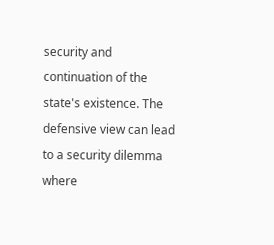security and continuation of the state's existence. The defensive view can lead to a security dilemma where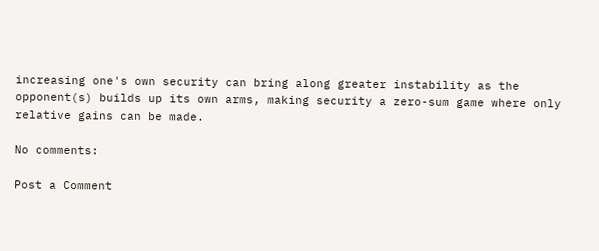increasing one's own security can bring along greater instability as the opponent(s) builds up its own arms, making security a zero-sum game where only relative gains can be made.

No comments:

Post a Comment